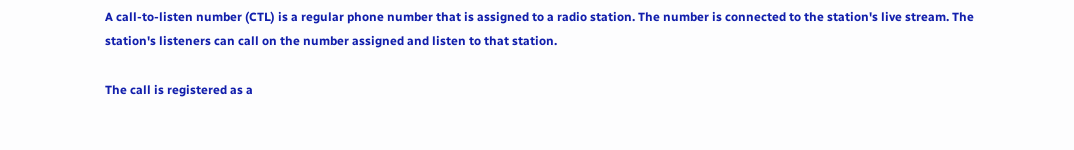A call-to-listen number (CTL) is a regular phone number that is assigned to a radio station. The number is connected to the station's live stream. The station's listeners can call on the number assigned and listen to that station.

The call is registered as a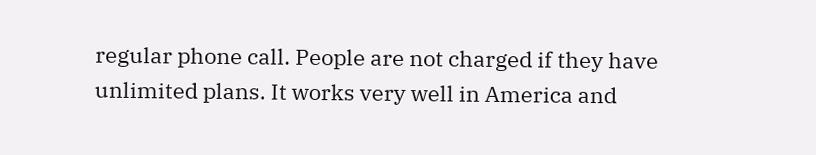regular phone call. People are not charged if they have unlimited plans. It works very well in America and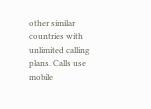other similar countries with unlimited calling plans. Calls use mobile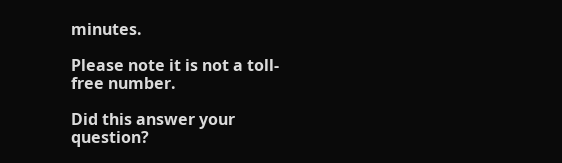minutes.

Please note it is not a toll-free number.

Did this answer your question?